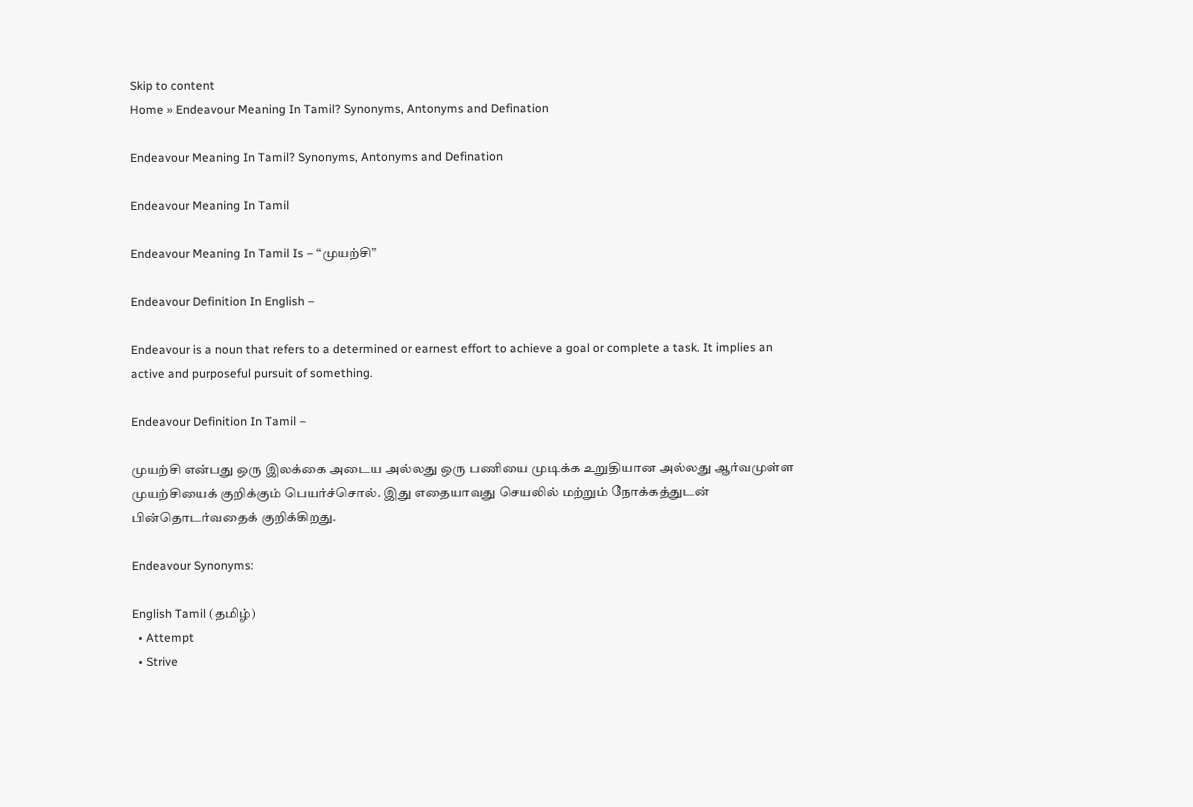Skip to content
Home » Endeavour Meaning In Tamil? Synonyms, Antonyms and Defination

Endeavour Meaning In Tamil? Synonyms, Antonyms and Defination

Endeavour Meaning In Tamil

Endeavour Meaning In Tamil Is – “முயற்சி”

Endeavour Definition In English –

Endeavour is a noun that refers to a determined or earnest effort to achieve a goal or complete a task. It implies an active and purposeful pursuit of something.

Endeavour Definition In Tamil –

முயற்சி என்பது ஒரு இலக்கை அடைய அல்லது ஒரு பணியை முடிக்க உறுதியான அல்லது ஆர்வமுள்ள முயற்சியைக் குறிக்கும் பெயர்ச்சொல். இது எதையாவது செயலில் மற்றும் நோக்கத்துடன் பின்தொடர்வதைக் குறிக்கிறது.

Endeavour Synonyms:

English Tamil (தமிழ்)
  • Attempt
  • Strive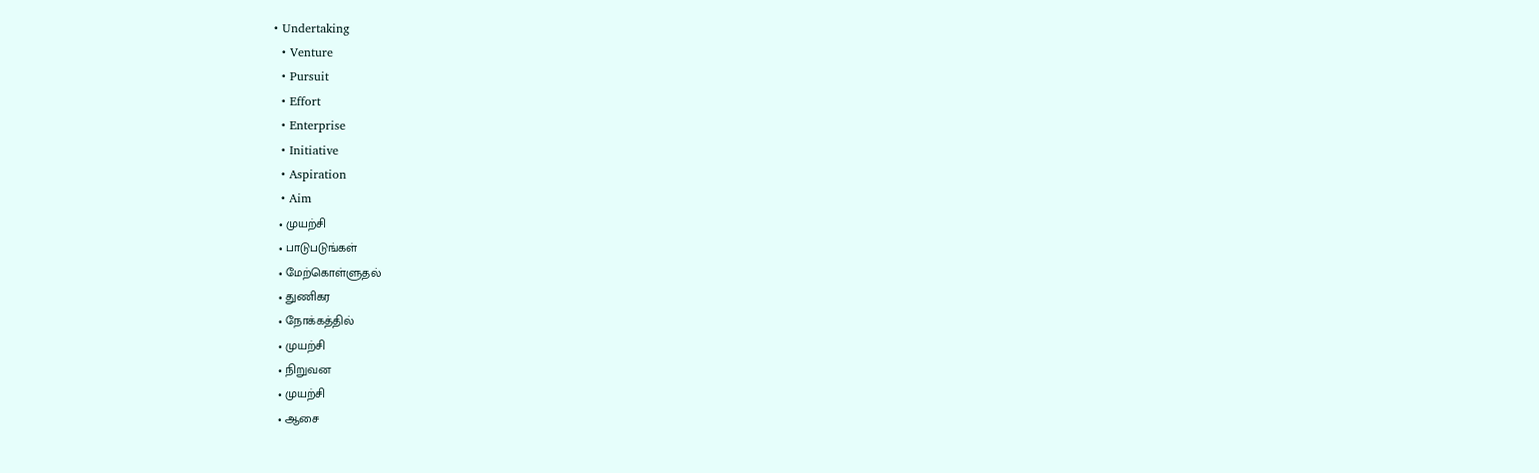• Undertaking
  • Venture
  • Pursuit
  • Effort
  • Enterprise
  • Initiative
  • Aspiration
  • Aim
  • முயற்சி
  • பாடுபடுங்கள்
  • மேற்கொள்ளுதல்
  • துணிகர
  • நோக்கத்தில்
  • முயற்சி
  • நிறுவன
  • முயற்சி
  • ஆசை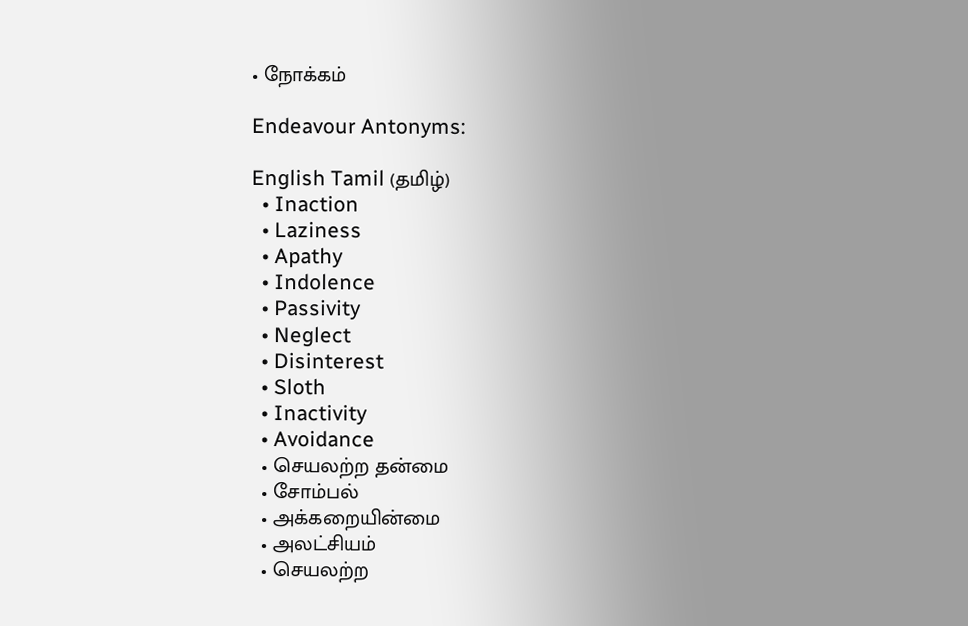• நோக்கம்

Endeavour Antonyms:

English Tamil (தமிழ்)
  • Inaction
  • Laziness
  • Apathy
  • Indolence
  • Passivity
  • Neglect
  • Disinterest
  • Sloth
  • Inactivity
  • Avoidance
  • செயலற்ற தன்மை
  • சோம்பல்
  • அக்கறையின்மை
  • அலட்சியம்
  • செயலற்ற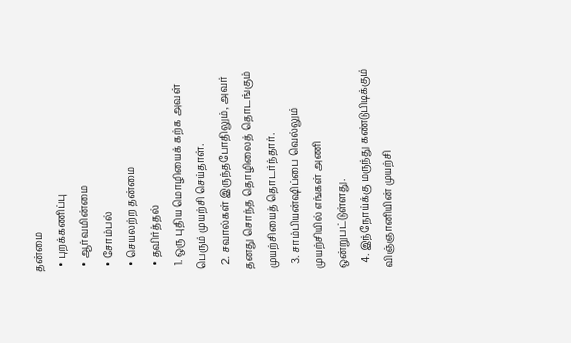தன்மை
  • புறக்கணிப்பு
  • ஆர்வமின்மை
  • சோம்பல்
  • செயலற்ற தன்மை
  • தவிர்த்தல்
  1. ஒரு புதிய மொழியைக் கற்க அவள் பெரும் முயற்சி செய்தாள்.
  2. சவால்கள் இருந்தபோதிலும், அவர் தனது சொந்த தொழிலைத் தொடங்கும் முயற்சியைத் தொடர்ந்தார்.
  3. சாம்பியன்ஷிப்பை வெல்லும் முயற்சியில் எங்கள் அணி ஒன்றுபட்டுள்ளது.
  4. இந்நோய்க்கு மருந்து கண்டுபிடிக்கும் விஞ்ஞானியின் முயற்சி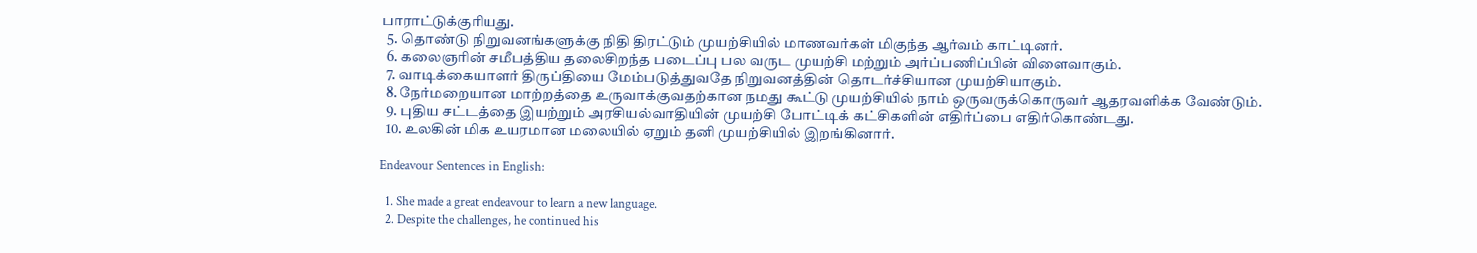பாராட்டுக்குரியது.
  5. தொண்டு நிறுவனங்களுக்கு நிதி திரட்டும் முயற்சியில் மாணவர்கள் மிகுந்த ஆர்வம் காட்டினர்.
  6. கலைஞரின் சமீபத்திய தலைசிறந்த படைப்பு பல வருட முயற்சி மற்றும் அர்ப்பணிப்பின் விளைவாகும்.
  7. வாடிக்கையாளர் திருப்தியை மேம்படுத்துவதே நிறுவனத்தின் தொடர்ச்சியான முயற்சியாகும்.
  8. நேர்மறையான மாற்றத்தை உருவாக்குவதற்கான நமது கூட்டு முயற்சியில் நாம் ஒருவருக்கொருவர் ஆதரவளிக்க வேண்டும்.
  9. புதிய சட்டத்தை இயற்றும் அரசியல்வாதியின் முயற்சி போட்டிக் கட்சிகளின் எதிர்ப்பை எதிர்கொண்டது.
  10. உலகின் மிக உயரமான மலையில் ஏறும் தனி முயற்சியில் இறங்கினார்.

Endeavour Sentences in English:

  1. She made a great endeavour to learn a new language.
  2. Despite the challenges, he continued his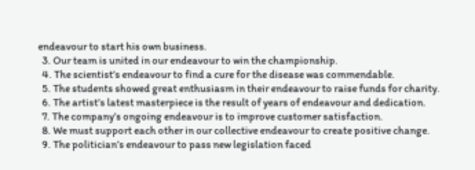endeavour to start his own business.
  3. Our team is united in our endeavour to win the championship.
  4. The scientist’s endeavour to find a cure for the disease was commendable.
  5. The students showed great enthusiasm in their endeavour to raise funds for charity.
  6. The artist’s latest masterpiece is the result of years of endeavour and dedication.
  7. The company’s ongoing endeavour is to improve customer satisfaction.
  8. We must support each other in our collective endeavour to create positive change.
  9. The politician’s endeavour to pass new legislation faced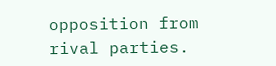opposition from rival parties.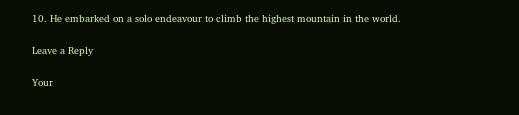10. He embarked on a solo endeavour to climb the highest mountain in the world.

Leave a Reply

Your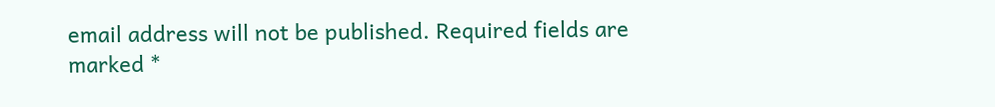email address will not be published. Required fields are marked *